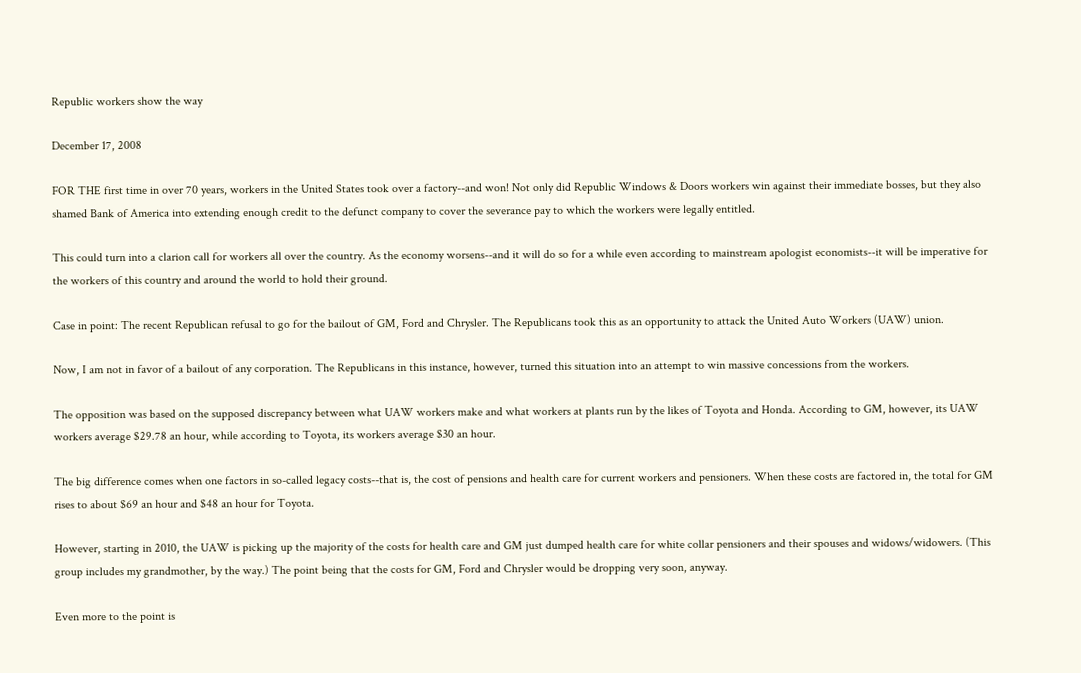Republic workers show the way

December 17, 2008

FOR THE first time in over 70 years, workers in the United States took over a factory--and won! Not only did Republic Windows & Doors workers win against their immediate bosses, but they also shamed Bank of America into extending enough credit to the defunct company to cover the severance pay to which the workers were legally entitled.

This could turn into a clarion call for workers all over the country. As the economy worsens--and it will do so for a while even according to mainstream apologist economists--it will be imperative for the workers of this country and around the world to hold their ground.

Case in point: The recent Republican refusal to go for the bailout of GM, Ford and Chrysler. The Republicans took this as an opportunity to attack the United Auto Workers (UAW) union.

Now, I am not in favor of a bailout of any corporation. The Republicans in this instance, however, turned this situation into an attempt to win massive concessions from the workers.

The opposition was based on the supposed discrepancy between what UAW workers make and what workers at plants run by the likes of Toyota and Honda. According to GM, however, its UAW workers average $29.78 an hour, while according to Toyota, its workers average $30 an hour.

The big difference comes when one factors in so-called legacy costs--that is, the cost of pensions and health care for current workers and pensioners. When these costs are factored in, the total for GM rises to about $69 an hour and $48 an hour for Toyota.

However, starting in 2010, the UAW is picking up the majority of the costs for health care and GM just dumped health care for white collar pensioners and their spouses and widows/widowers. (This group includes my grandmother, by the way.) The point being that the costs for GM, Ford and Chrysler would be dropping very soon, anyway.

Even more to the point is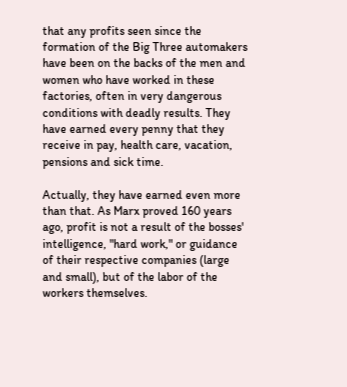that any profits seen since the formation of the Big Three automakers have been on the backs of the men and women who have worked in these factories, often in very dangerous conditions with deadly results. They have earned every penny that they receive in pay, health care, vacation, pensions and sick time.

Actually, they have earned even more than that. As Marx proved 160 years ago, profit is not a result of the bosses' intelligence, "hard work," or guidance of their respective companies (large and small), but of the labor of the workers themselves.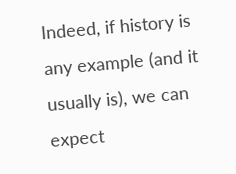Indeed, if history is any example (and it usually is), we can expect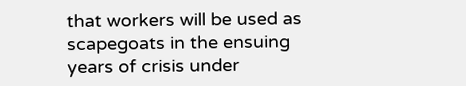that workers will be used as scapegoats in the ensuing years of crisis under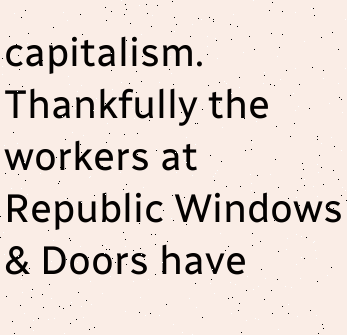capitalism. Thankfully the workers at Republic Windows & Doors have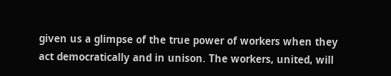given us a glimpse of the true power of workers when they act democratically and in unison. The workers, united, will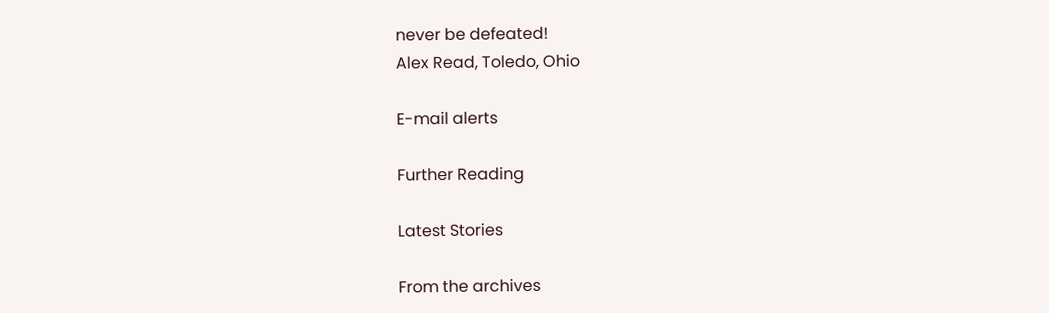never be defeated!
Alex Read, Toledo, Ohio

E-mail alerts

Further Reading

Latest Stories

From the archives